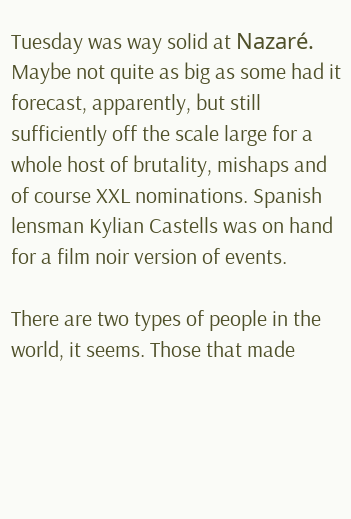Tuesday was way solid at Nazaré. Maybe not quite as big as some had it forecast, apparently, but still sufficiently off the scale large for a whole host of brutality, mishaps and of course XXL nominations. Spanish lensman Kylian Castells was on hand for a film noir version of events.

There are two types of people in the world, it seems. Those that made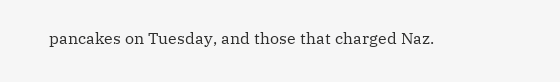pancakes on Tuesday, and those that charged Naz.